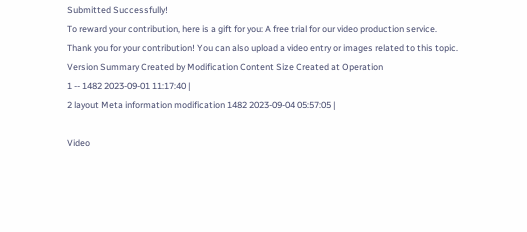Submitted Successfully!
To reward your contribution, here is a gift for you: A free trial for our video production service.
Thank you for your contribution! You can also upload a video entry or images related to this topic.
Version Summary Created by Modification Content Size Created at Operation
1 -- 1482 2023-09-01 11:17:40 |
2 layout Meta information modification 1482 2023-09-04 05:57:05 |

Video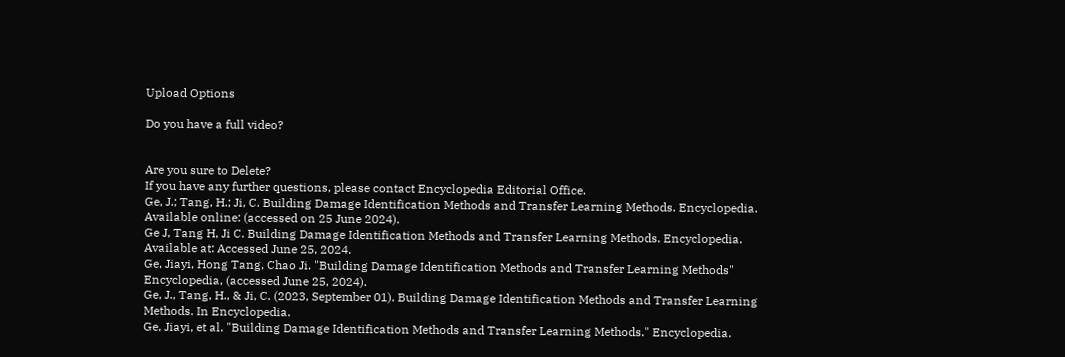Upload Options

Do you have a full video?


Are you sure to Delete?
If you have any further questions, please contact Encyclopedia Editorial Office.
Ge, J.; Tang, H.; Ji, C. Building Damage Identification Methods and Transfer Learning Methods. Encyclopedia. Available online: (accessed on 25 June 2024).
Ge J, Tang H, Ji C. Building Damage Identification Methods and Transfer Learning Methods. Encyclopedia. Available at: Accessed June 25, 2024.
Ge, Jiayi, Hong Tang, Chao Ji. "Building Damage Identification Methods and Transfer Learning Methods" Encyclopedia, (accessed June 25, 2024).
Ge, J., Tang, H., & Ji, C. (2023, September 01). Building Damage Identification Methods and Transfer Learning Methods. In Encyclopedia.
Ge, Jiayi, et al. "Building Damage Identification Methods and Transfer Learning Methods." Encyclopedia.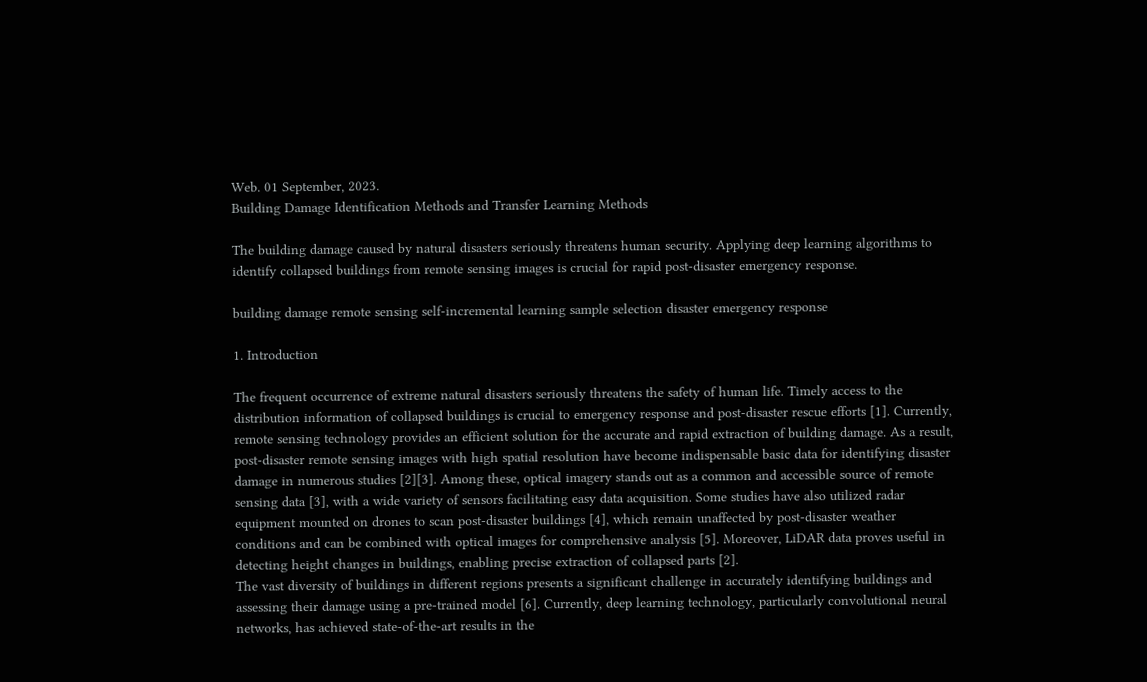Web. 01 September, 2023.
Building Damage Identification Methods and Transfer Learning Methods

The building damage caused by natural disasters seriously threatens human security. Applying deep learning algorithms to identify collapsed buildings from remote sensing images is crucial for rapid post-disaster emergency response.

building damage remote sensing self-incremental learning sample selection disaster emergency response

1. Introduction

The frequent occurrence of extreme natural disasters seriously threatens the safety of human life. Timely access to the distribution information of collapsed buildings is crucial to emergency response and post-disaster rescue efforts [1]. Currently, remote sensing technology provides an efficient solution for the accurate and rapid extraction of building damage. As a result, post-disaster remote sensing images with high spatial resolution have become indispensable basic data for identifying disaster damage in numerous studies [2][3]. Among these, optical imagery stands out as a common and accessible source of remote sensing data [3], with a wide variety of sensors facilitating easy data acquisition. Some studies have also utilized radar equipment mounted on drones to scan post-disaster buildings [4], which remain unaffected by post-disaster weather conditions and can be combined with optical images for comprehensive analysis [5]. Moreover, LiDAR data proves useful in detecting height changes in buildings, enabling precise extraction of collapsed parts [2].
The vast diversity of buildings in different regions presents a significant challenge in accurately identifying buildings and assessing their damage using a pre-trained model [6]. Currently, deep learning technology, particularly convolutional neural networks, has achieved state-of-the-art results in the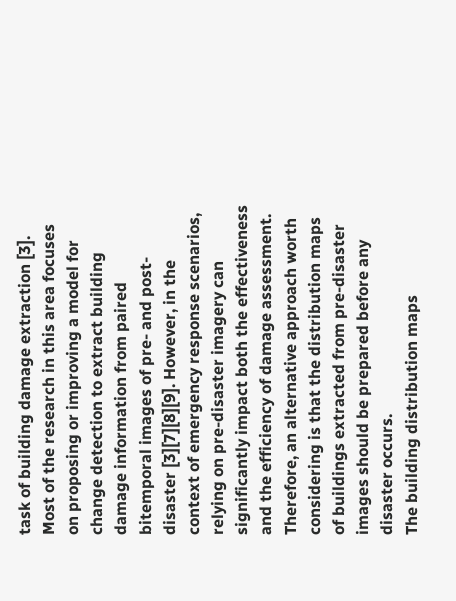task of building damage extraction [3]. Most of the research in this area focuses on proposing or improving a model for change detection to extract building damage information from paired bitemporal images of pre- and post-disaster [3][7][8][9]. However, in the context of emergency response scenarios, relying on pre-disaster imagery can significantly impact both the effectiveness and the efficiency of damage assessment. Therefore, an alternative approach worth considering is that the distribution maps of buildings extracted from pre-disaster images should be prepared before any disaster occurs.
The building distribution maps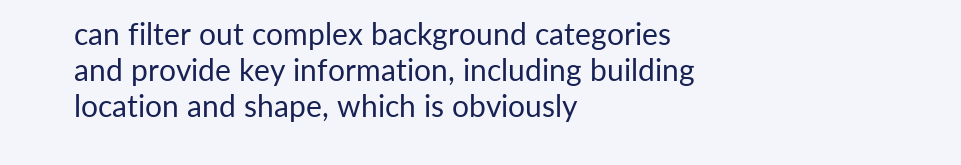can filter out complex background categories and provide key information, including building location and shape, which is obviously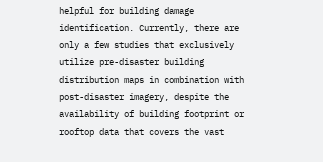helpful for building damage identification. Currently, there are only a few studies that exclusively utilize pre-disaster building distribution maps in combination with post-disaster imagery, despite the availability of building footprint or rooftop data that covers the vast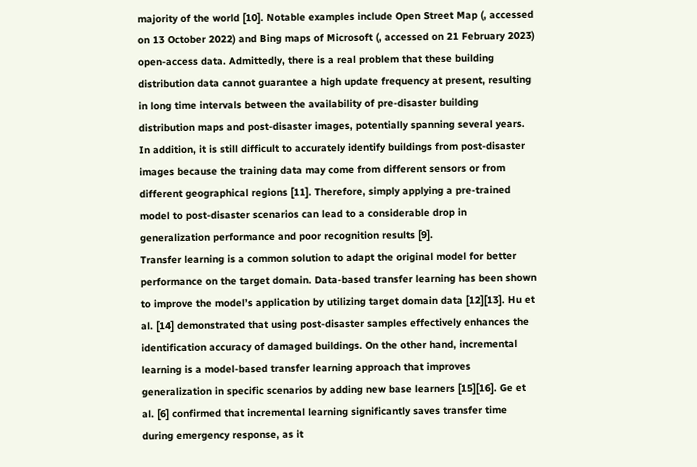majority of the world [10]. Notable examples include Open Street Map (, accessed on 13 October 2022) and Bing maps of Microsoft (, accessed on 21 February 2023) open-access data. Admittedly, there is a real problem that these building distribution data cannot guarantee a high update frequency at present, resulting in long time intervals between the availability of pre-disaster building distribution maps and post-disaster images, potentially spanning several years.
In addition, it is still difficult to accurately identify buildings from post-disaster images because the training data may come from different sensors or from different geographical regions [11]. Therefore, simply applying a pre-trained model to post-disaster scenarios can lead to a considerable drop in generalization performance and poor recognition results [9].
Transfer learning is a common solution to adapt the original model for better performance on the target domain. Data-based transfer learning has been shown to improve the model’s application by utilizing target domain data [12][13]. Hu et al. [14] demonstrated that using post-disaster samples effectively enhances the identification accuracy of damaged buildings. On the other hand, incremental learning is a model-based transfer learning approach that improves generalization in specific scenarios by adding new base learners [15][16]. Ge et al. [6] confirmed that incremental learning significantly saves transfer time during emergency response, as it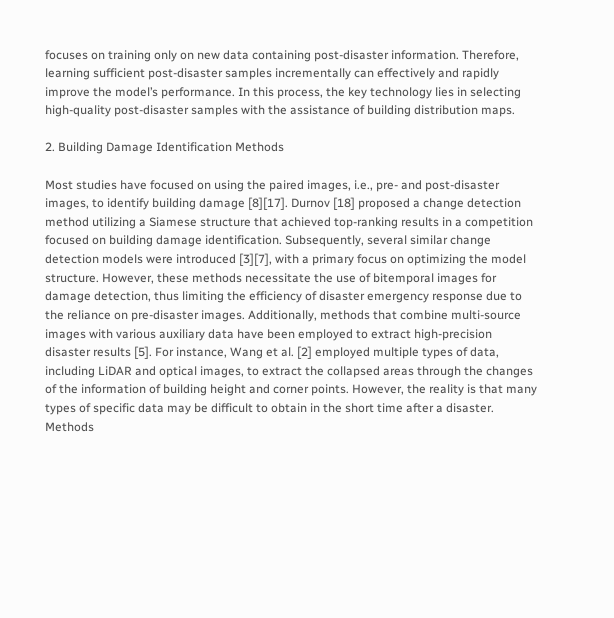focuses on training only on new data containing post-disaster information. Therefore, learning sufficient post-disaster samples incrementally can effectively and rapidly improve the model’s performance. In this process, the key technology lies in selecting high-quality post-disaster samples with the assistance of building distribution maps.

2. Building Damage Identification Methods

Most studies have focused on using the paired images, i.e., pre- and post-disaster images, to identify building damage [8][17]. Durnov [18] proposed a change detection method utilizing a Siamese structure that achieved top-ranking results in a competition focused on building damage identification. Subsequently, several similar change detection models were introduced [3][7], with a primary focus on optimizing the model structure. However, these methods necessitate the use of bitemporal images for damage detection, thus limiting the efficiency of disaster emergency response due to the reliance on pre-disaster images. Additionally, methods that combine multi-source images with various auxiliary data have been employed to extract high-precision disaster results [5]. For instance, Wang et al. [2] employed multiple types of data, including LiDAR and optical images, to extract the collapsed areas through the changes of the information of building height and corner points. However, the reality is that many types of specific data may be difficult to obtain in the short time after a disaster.
Methods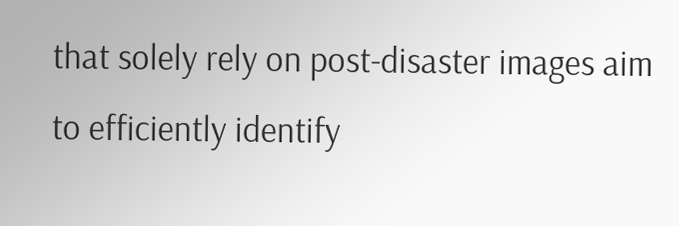that solely rely on post-disaster images aim to efficiently identify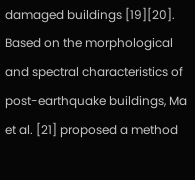damaged buildings [19][20]. Based on the morphological and spectral characteristics of post-earthquake buildings, Ma et al. [21] proposed a method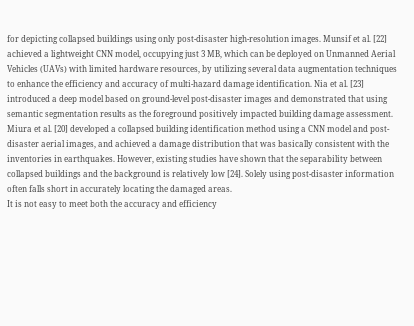for depicting collapsed buildings using only post-disaster high-resolution images. Munsif et al. [22] achieved a lightweight CNN model, occupying just 3 MB, which can be deployed on Unmanned Aerial Vehicles (UAVs) with limited hardware resources, by utilizing several data augmentation techniques to enhance the efficiency and accuracy of multi-hazard damage identification. Nia et al. [23] introduced a deep model based on ground-level post-disaster images and demonstrated that using semantic segmentation results as the foreground positively impacted building damage assessment. Miura et al. [20] developed a collapsed building identification method using a CNN model and post-disaster aerial images, and achieved a damage distribution that was basically consistent with the inventories in earthquakes. However, existing studies have shown that the separability between collapsed buildings and the background is relatively low [24]. Solely using post-disaster information often falls short in accurately locating the damaged areas.
It is not easy to meet both the accuracy and efficiency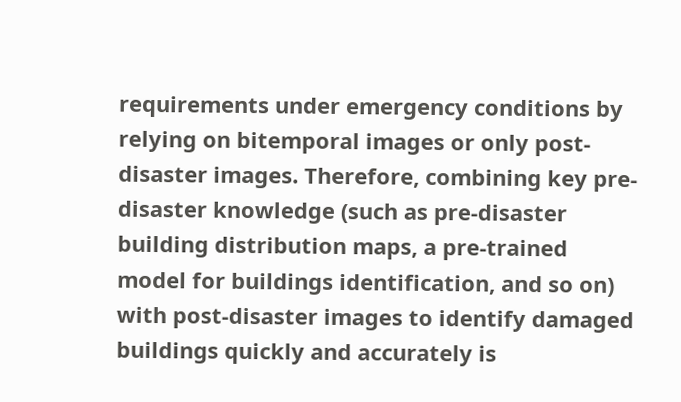requirements under emergency conditions by relying on bitemporal images or only post-disaster images. Therefore, combining key pre-disaster knowledge (such as pre-disaster building distribution maps, a pre-trained model for buildings identification, and so on) with post-disaster images to identify damaged buildings quickly and accurately is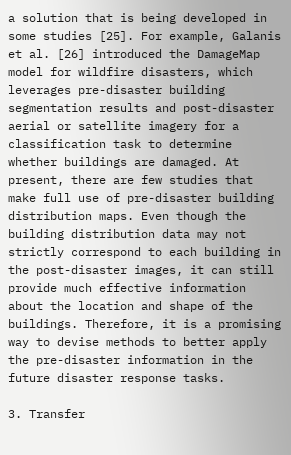a solution that is being developed in some studies [25]. For example, Galanis et al. [26] introduced the DamageMap model for wildfire disasters, which leverages pre-disaster building segmentation results and post-disaster aerial or satellite imagery for a classification task to determine whether buildings are damaged. At present, there are few studies that make full use of pre-disaster building distribution maps. Even though the building distribution data may not strictly correspond to each building in the post-disaster images, it can still provide much effective information about the location and shape of the buildings. Therefore, it is a promising way to devise methods to better apply the pre-disaster information in the future disaster response tasks.

3. Transfer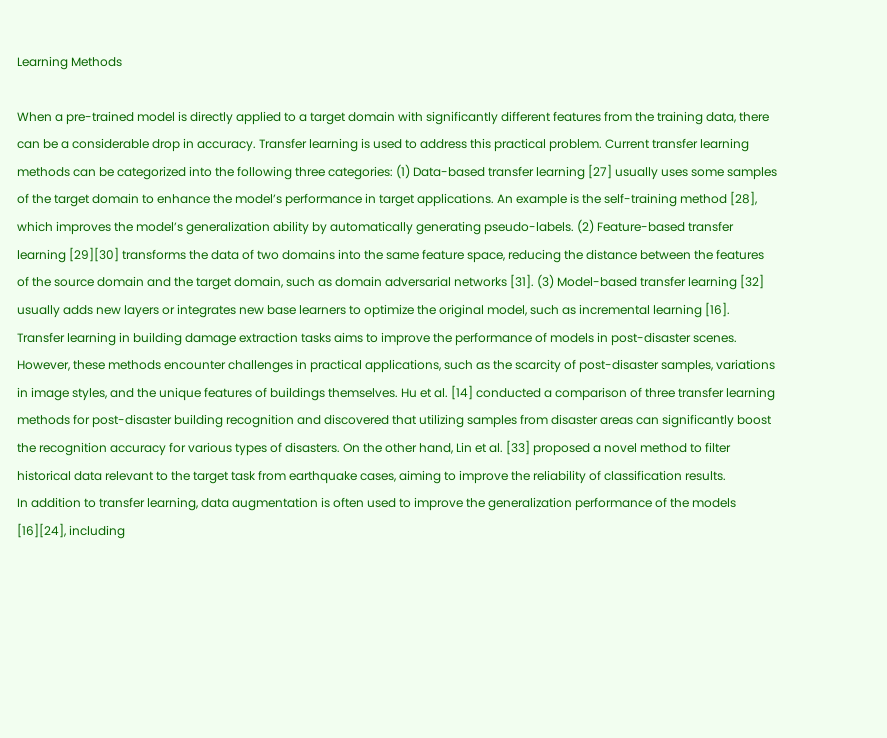Learning Methods

When a pre-trained model is directly applied to a target domain with significantly different features from the training data, there can be a considerable drop in accuracy. Transfer learning is used to address this practical problem. Current transfer learning methods can be categorized into the following three categories: (1) Data-based transfer learning [27] usually uses some samples of the target domain to enhance the model’s performance in target applications. An example is the self-training method [28], which improves the model’s generalization ability by automatically generating pseudo-labels. (2) Feature-based transfer learning [29][30] transforms the data of two domains into the same feature space, reducing the distance between the features of the source domain and the target domain, such as domain adversarial networks [31]. (3) Model-based transfer learning [32] usually adds new layers or integrates new base learners to optimize the original model, such as incremental learning [16].
Transfer learning in building damage extraction tasks aims to improve the performance of models in post-disaster scenes. However, these methods encounter challenges in practical applications, such as the scarcity of post-disaster samples, variations in image styles, and the unique features of buildings themselves. Hu et al. [14] conducted a comparison of three transfer learning methods for post-disaster building recognition and discovered that utilizing samples from disaster areas can significantly boost the recognition accuracy for various types of disasters. On the other hand, Lin et al. [33] proposed a novel method to filter historical data relevant to the target task from earthquake cases, aiming to improve the reliability of classification results.
In addition to transfer learning, data augmentation is often used to improve the generalization performance of the models [16][24], including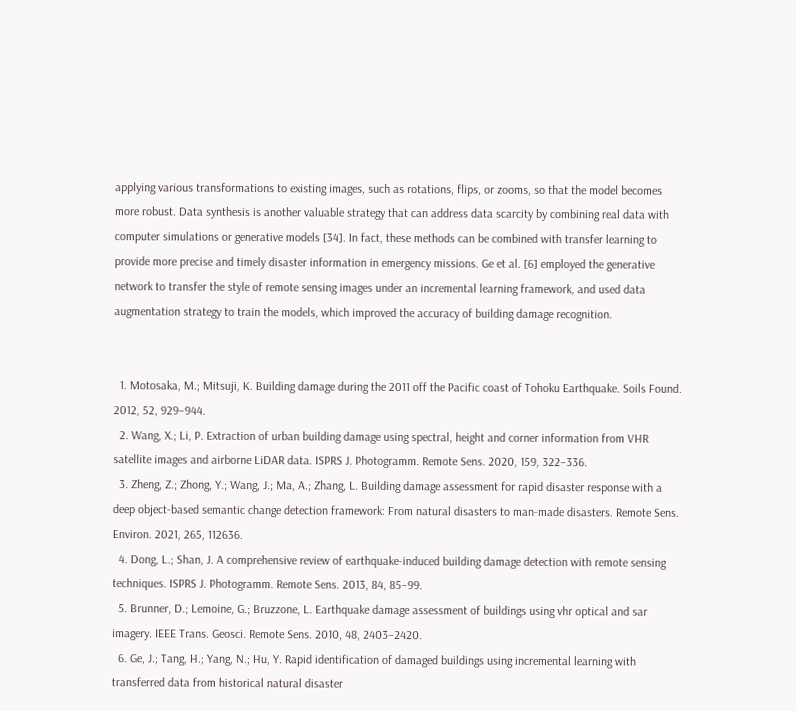applying various transformations to existing images, such as rotations, flips, or zooms, so that the model becomes more robust. Data synthesis is another valuable strategy that can address data scarcity by combining real data with computer simulations or generative models [34]. In fact, these methods can be combined with transfer learning to provide more precise and timely disaster information in emergency missions. Ge et al. [6] employed the generative network to transfer the style of remote sensing images under an incremental learning framework, and used data augmentation strategy to train the models, which improved the accuracy of building damage recognition.


  1. Motosaka, M.; Mitsuji, K. Building damage during the 2011 off the Pacific coast of Tohoku Earthquake. Soils Found. 2012, 52, 929–944.
  2. Wang, X.; Li, P. Extraction of urban building damage using spectral, height and corner information from VHR satellite images and airborne LiDAR data. ISPRS J. Photogramm. Remote Sens. 2020, 159, 322–336.
  3. Zheng, Z.; Zhong, Y.; Wang, J.; Ma, A.; Zhang, L. Building damage assessment for rapid disaster response with a deep object-based semantic change detection framework: From natural disasters to man-made disasters. Remote Sens. Environ. 2021, 265, 112636.
  4. Dong, L.; Shan, J. A comprehensive review of earthquake-induced building damage detection with remote sensing techniques. ISPRS J. Photogramm. Remote Sens. 2013, 84, 85–99.
  5. Brunner, D.; Lemoine, G.; Bruzzone, L. Earthquake damage assessment of buildings using vhr optical and sar imagery. IEEE Trans. Geosci. Remote Sens. 2010, 48, 2403–2420.
  6. Ge, J.; Tang, H.; Yang, N.; Hu, Y. Rapid identification of damaged buildings using incremental learning with transferred data from historical natural disaster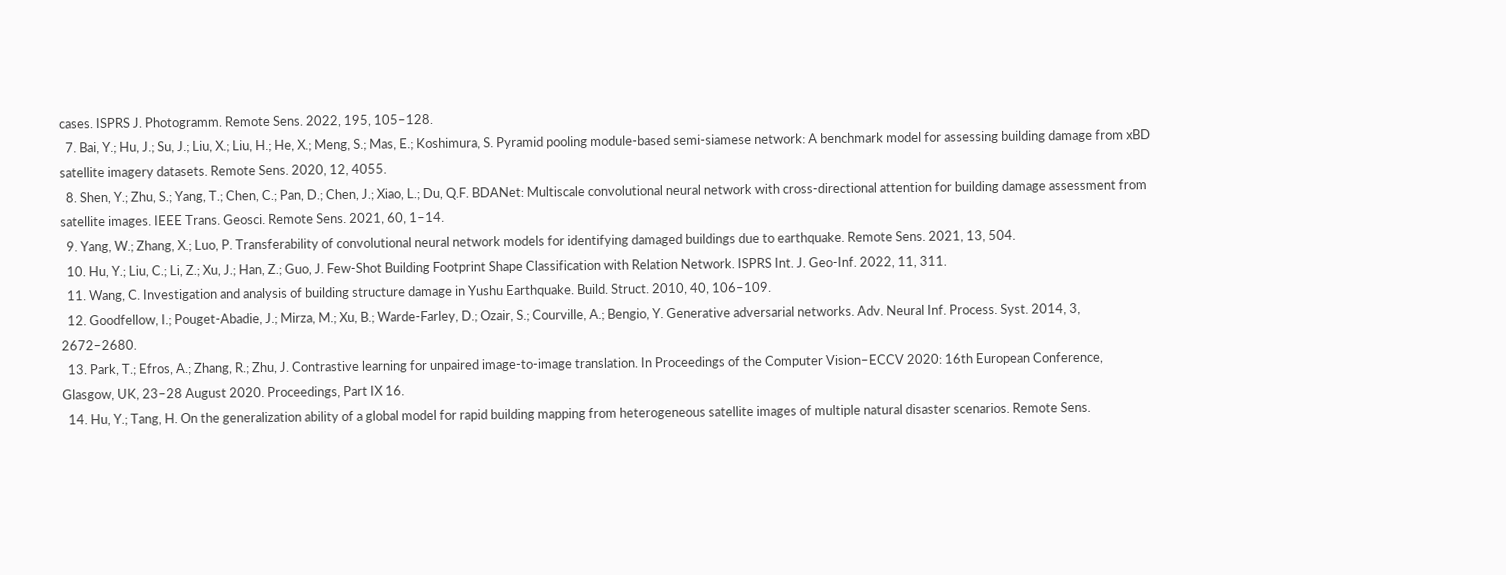cases. ISPRS J. Photogramm. Remote Sens. 2022, 195, 105–128.
  7. Bai, Y.; Hu, J.; Su, J.; Liu, X.; Liu, H.; He, X.; Meng, S.; Mas, E.; Koshimura, S. Pyramid pooling module-based semi-siamese network: A benchmark model for assessing building damage from xBD satellite imagery datasets. Remote Sens. 2020, 12, 4055.
  8. Shen, Y.; Zhu, S.; Yang, T.; Chen, C.; Pan, D.; Chen, J.; Xiao, L.; Du, Q.F. BDANet: Multiscale convolutional neural network with cross-directional attention for building damage assessment from satellite images. IEEE Trans. Geosci. Remote Sens. 2021, 60, 1–14.
  9. Yang, W.; Zhang, X.; Luo, P. Transferability of convolutional neural network models for identifying damaged buildings due to earthquake. Remote Sens. 2021, 13, 504.
  10. Hu, Y.; Liu, C.; Li, Z.; Xu, J.; Han, Z.; Guo, J. Few-Shot Building Footprint Shape Classification with Relation Network. ISPRS Int. J. Geo-Inf. 2022, 11, 311.
  11. Wang, C. Investigation and analysis of building structure damage in Yushu Earthquake. Build. Struct. 2010, 40, 106–109.
  12. Goodfellow, I.; Pouget-Abadie, J.; Mirza, M.; Xu, B.; Warde-Farley, D.; Ozair, S.; Courville, A.; Bengio, Y. Generative adversarial networks. Adv. Neural Inf. Process. Syst. 2014, 3, 2672–2680.
  13. Park, T.; Efros, A.; Zhang, R.; Zhu, J. Contrastive learning for unpaired image-to-image translation. In Proceedings of the Computer Vision–ECCV 2020: 16th European Conference, Glasgow, UK, 23–28 August 2020. Proceedings, Part IX 16.
  14. Hu, Y.; Tang, H. On the generalization ability of a global model for rapid building mapping from heterogeneous satellite images of multiple natural disaster scenarios. Remote Sens.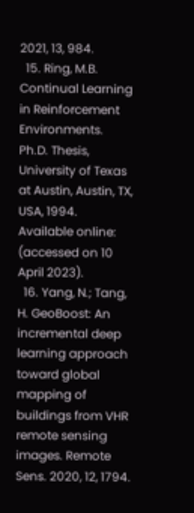2021, 13, 984.
  15. Ring, M.B. Continual Learning in Reinforcement Environments. Ph.D. Thesis, University of Texas at Austin, Austin, TX, USA, 1994. Available online: (accessed on 10 April 2023).
  16. Yang, N.; Tang, H. GeoBoost: An incremental deep learning approach toward global mapping of buildings from VHR remote sensing images. Remote Sens. 2020, 12, 1794.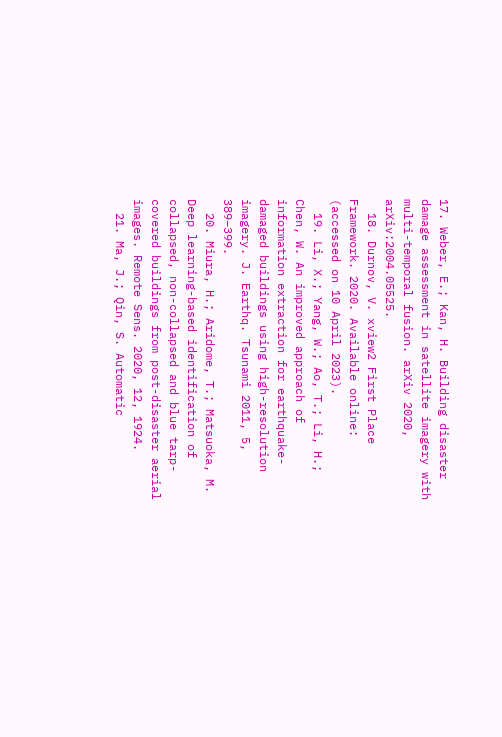17. Weber, E.; Kan, H. Building disaster damage assessment in satellite imagery with multi-temporal fusion. arXiv 2020, arXiv:2004.05525.
  18. Durnov, V. xview2 First Place Framework. 2020. Available online: (accessed on 10 April 2023).
  19. Li, X.; Yang, W.; Ao, T.; Li, H.; Chen, W. An improved approach of information extraction for earthquake-damaged buildings using high-resolution imagery. J. Earthq. Tsunami 2011, 5, 389–399.
  20. Miura, H.; Aridome, T.; Matsuoka, M. Deep learning-based identification of collapsed, non-collapsed and blue tarp-covered buildings from post-disaster aerial images. Remote Sens. 2020, 12, 1924.
  21. Ma, J.; Qin, S. Automatic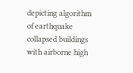depicting algorithm of earthquake collapsed buildings with airborne high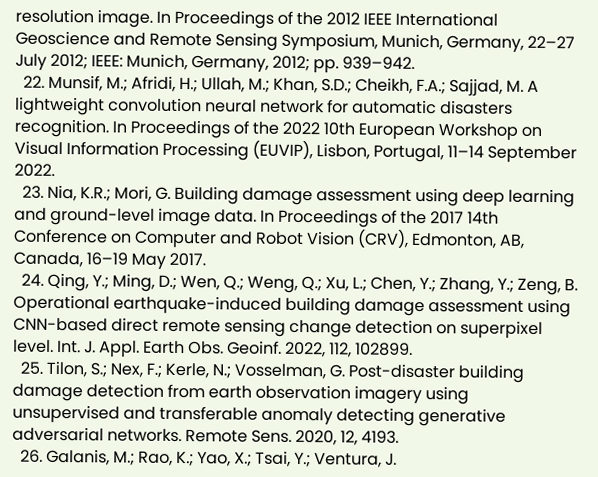resolution image. In Proceedings of the 2012 IEEE International Geoscience and Remote Sensing Symposium, Munich, Germany, 22–27 July 2012; IEEE: Munich, Germany, 2012; pp. 939–942.
  22. Munsif, M.; Afridi, H.; Ullah, M.; Khan, S.D.; Cheikh, F.A.; Sajjad, M. A lightweight convolution neural network for automatic disasters recognition. In Proceedings of the 2022 10th European Workshop on Visual Information Processing (EUVIP), Lisbon, Portugal, 11–14 September 2022.
  23. Nia, K.R.; Mori, G. Building damage assessment using deep learning and ground-level image data. In Proceedings of the 2017 14th Conference on Computer and Robot Vision (CRV), Edmonton, AB, Canada, 16–19 May 2017.
  24. Qing, Y.; Ming, D.; Wen, Q.; Weng, Q.; Xu, L.; Chen, Y.; Zhang, Y.; Zeng, B. Operational earthquake-induced building damage assessment using CNN-based direct remote sensing change detection on superpixel level. Int. J. Appl. Earth Obs. Geoinf. 2022, 112, 102899.
  25. Tilon, S.; Nex, F.; Kerle, N.; Vosselman, G. Post-disaster building damage detection from earth observation imagery using unsupervised and transferable anomaly detecting generative adversarial networks. Remote Sens. 2020, 12, 4193.
  26. Galanis, M.; Rao, K.; Yao, X.; Tsai, Y.; Ventura, J.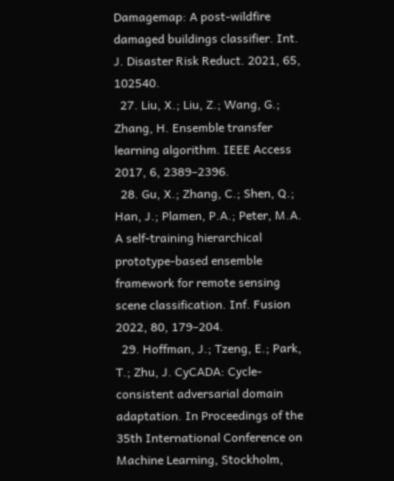Damagemap: A post-wildfire damaged buildings classifier. Int. J. Disaster Risk Reduct. 2021, 65, 102540.
  27. Liu, X.; Liu, Z.; Wang, G.; Zhang, H. Ensemble transfer learning algorithm. IEEE Access 2017, 6, 2389–2396.
  28. Gu, X.; Zhang, C.; Shen, Q.; Han, J.; Plamen, P.A.; Peter, M.A. A self-training hierarchical prototype-based ensemble framework for remote sensing scene classification. Inf. Fusion 2022, 80, 179–204.
  29. Hoffman, J.; Tzeng, E.; Park, T.; Zhu, J. CyCADA: Cycle-consistent adversarial domain adaptation. In Proceedings of the 35th International Conference on Machine Learning, Stockholm,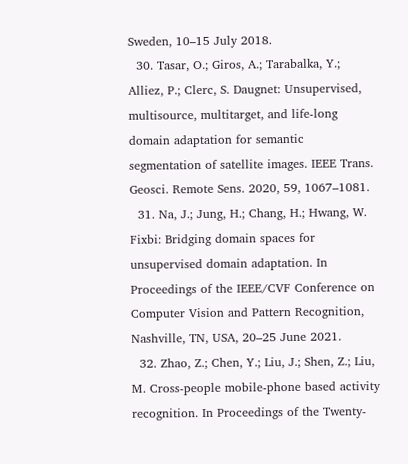Sweden, 10–15 July 2018.
  30. Tasar, O.; Giros, A.; Tarabalka, Y.; Alliez, P.; Clerc, S. Daugnet: Unsupervised, multisource, multitarget, and life-long domain adaptation for semantic segmentation of satellite images. IEEE Trans. Geosci. Remote Sens. 2020, 59, 1067–1081.
  31. Na, J.; Jung, H.; Chang, H.; Hwang, W. Fixbi: Bridging domain spaces for unsupervised domain adaptation. In Proceedings of the IEEE/CVF Conference on Computer Vision and Pattern Recognition, Nashville, TN, USA, 20–25 June 2021.
  32. Zhao, Z.; Chen, Y.; Liu, J.; Shen, Z.; Liu, M. Cross-people mobile-phone based activity recognition. In Proceedings of the Twenty-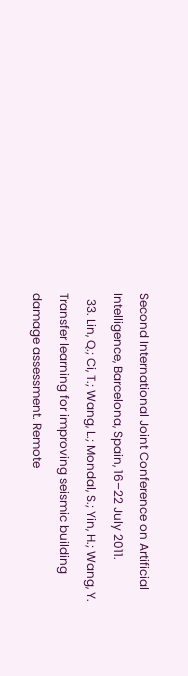Second International Joint Conference on Artificial Intelligence, Barcelona, Spain, 16–22 July 2011.
  33. Lin, Q.; Ci, T.; Wang, L.; Mondal, S.; Yin, H.; Wang, Y. Transfer learning for improving seismic building damage assessment. Remote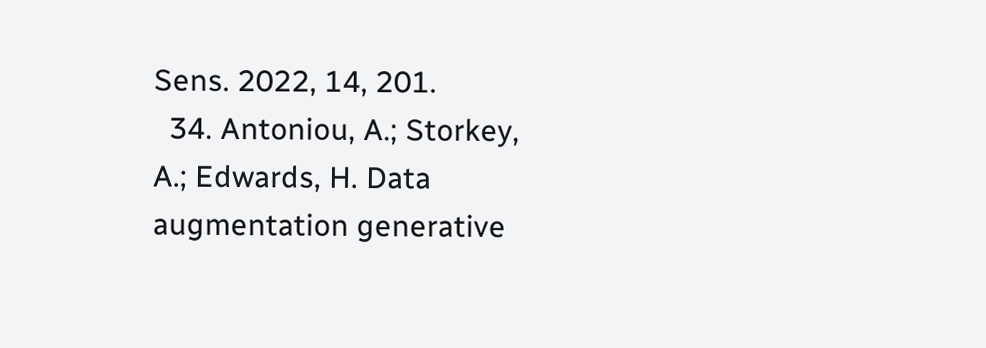Sens. 2022, 14, 201.
  34. Antoniou, A.; Storkey, A.; Edwards, H. Data augmentation generative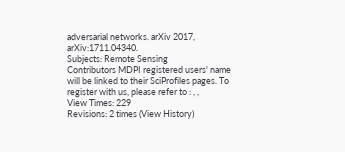adversarial networks. arXiv 2017, arXiv:1711.04340.
Subjects: Remote Sensing
Contributors MDPI registered users' name will be linked to their SciProfiles pages. To register with us, please refer to : , ,
View Times: 229
Revisions: 2 times (View History)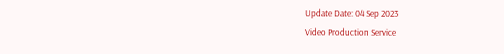Update Date: 04 Sep 2023
Video Production Service